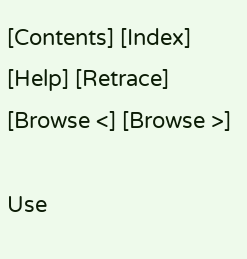[Contents] [Index] [Help] [Retrace] [Browse <] [Browse >]

Use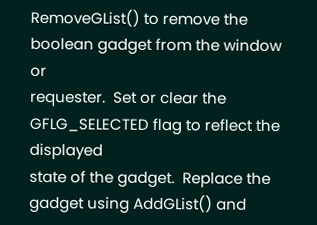RemoveGList() to remove the boolean gadget from the window or
requester.  Set or clear the GFLG_SELECTED flag to reflect the displayed
state of the gadget.  Replace the gadget using AddGList() and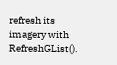refresh its
imagery with RefreshGList().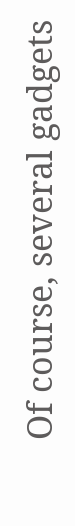Of course, several gadgets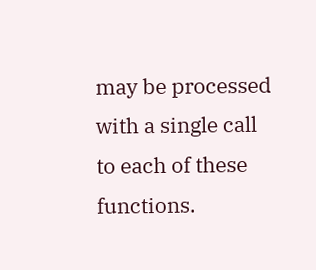may be processed
with a single call to each of these functions.